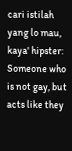cari istilah yang lo mau, kaya' hipster:
Someone who is not gay, but acts like they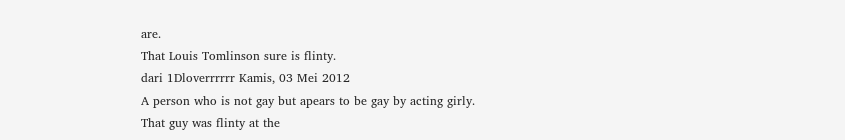are.
That Louis Tomlinson sure is flinty.
dari 1Dloverrrrrr Kamis, 03 Mei 2012
A person who is not gay but apears to be gay by acting girly.
That guy was flinty at the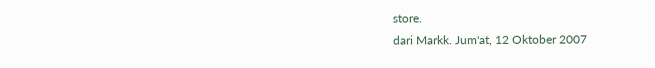store.
dari Markk. Jum'at, 12 Oktober 2007